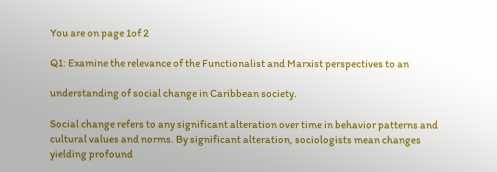You are on page 1of 2

Q1: Examine the relevance of the Functionalist and Marxist perspectives to an

understanding of social change in Caribbean society.

Social change refers to any significant alteration over time in behavior patterns and
cultural values and norms. By significant alteration, sociologists mean changes
yielding profound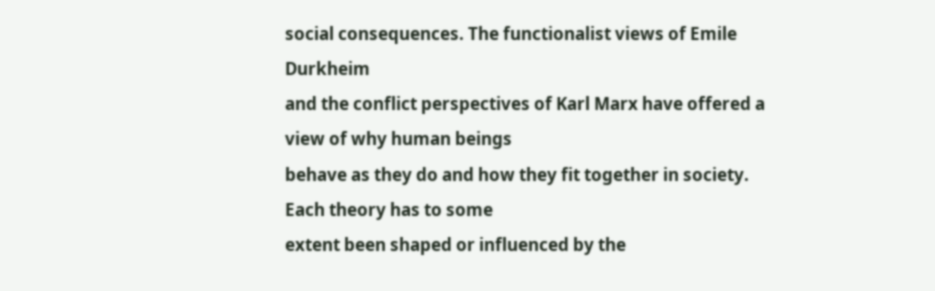social consequences. The functionalist views of Emile Durkheim
and the conflict perspectives of Karl Marx have offered a view of why human beings
behave as they do and how they fit together in society. Each theory has to some
extent been shaped or influenced by the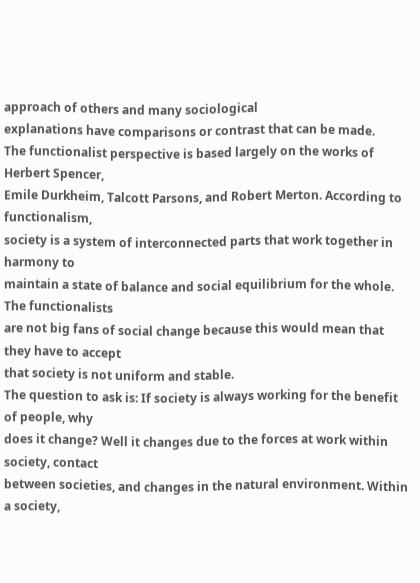approach of others and many sociological
explanations have comparisons or contrast that can be made.
The functionalist perspective is based largely on the works of Herbert Spencer,
Emile Durkheim, Talcott Parsons, and Robert Merton. According to functionalism,
society is a system of interconnected parts that work together in harmony to
maintain a state of balance and social equilibrium for the whole. The functionalists
are not big fans of social change because this would mean that they have to accept
that society is not uniform and stable.
The question to ask is: If society is always working for the benefit of people, why
does it change? Well it changes due to the forces at work within society, contact
between societies, and changes in the natural environment. Within a society,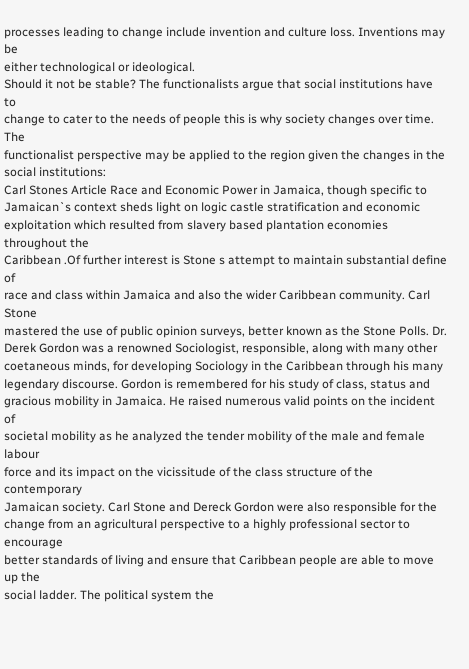processes leading to change include invention and culture loss. Inventions may be
either technological or ideological.
Should it not be stable? The functionalists argue that social institutions have to
change to cater to the needs of people this is why society changes over time. The
functionalist perspective may be applied to the region given the changes in the
social institutions:
Carl Stones Article Race and Economic Power in Jamaica, though specific to
Jamaican`s context sheds light on logic castle stratification and economic
exploitation which resulted from slavery based plantation economies throughout the
Caribbean .Of further interest is Stone s attempt to maintain substantial define of
race and class within Jamaica and also the wider Caribbean community. Carl Stone
mastered the use of public opinion surveys, better known as the Stone Polls. Dr.
Derek Gordon was a renowned Sociologist, responsible, along with many other
coetaneous minds, for developing Sociology in the Caribbean through his many
legendary discourse. Gordon is remembered for his study of class, status and
gracious mobility in Jamaica. He raised numerous valid points on the incident of
societal mobility as he analyzed the tender mobility of the male and female labour
force and its impact on the vicissitude of the class structure of the contemporary
Jamaican society. Carl Stone and Dereck Gordon were also responsible for the
change from an agricultural perspective to a highly professional sector to encourage
better standards of living and ensure that Caribbean people are able to move up the
social ladder. The political system the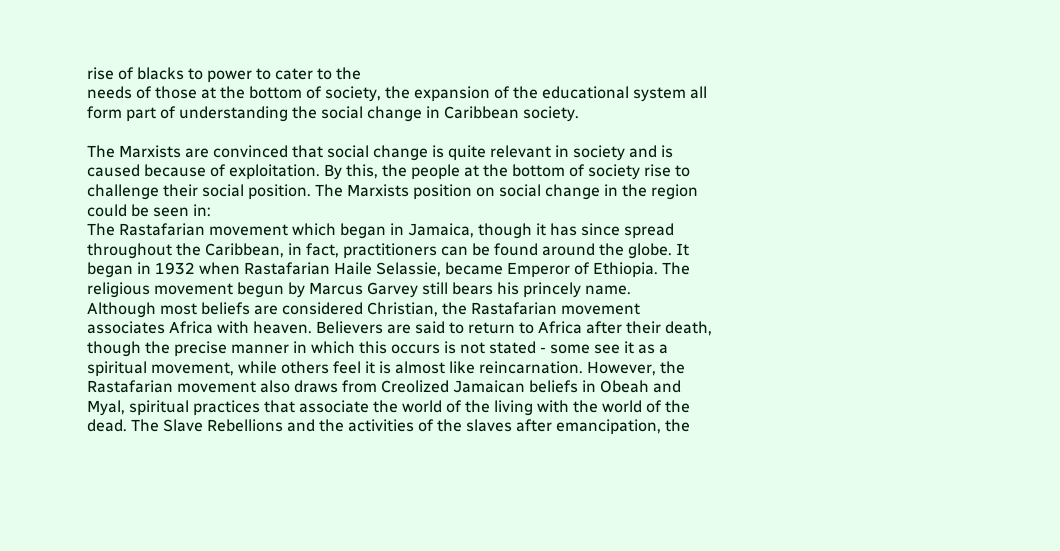rise of blacks to power to cater to the
needs of those at the bottom of society, the expansion of the educational system all
form part of understanding the social change in Caribbean society.

The Marxists are convinced that social change is quite relevant in society and is
caused because of exploitation. By this, the people at the bottom of society rise to
challenge their social position. The Marxists position on social change in the region
could be seen in:
The Rastafarian movement which began in Jamaica, though it has since spread
throughout the Caribbean, in fact, practitioners can be found around the globe. It
began in 1932 when Rastafarian Haile Selassie, became Emperor of Ethiopia. The
religious movement begun by Marcus Garvey still bears his princely name.
Although most beliefs are considered Christian, the Rastafarian movement
associates Africa with heaven. Believers are said to return to Africa after their death,
though the precise manner in which this occurs is not stated - some see it as a
spiritual movement, while others feel it is almost like reincarnation. However, the
Rastafarian movement also draws from Creolized Jamaican beliefs in Obeah and
Myal, spiritual practices that associate the world of the living with the world of the
dead. The Slave Rebellions and the activities of the slaves after emancipation, the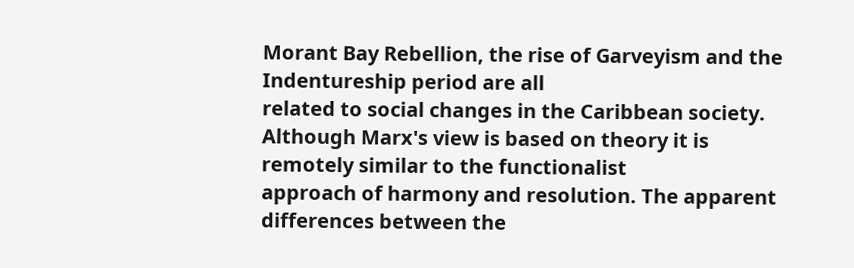Morant Bay Rebellion, the rise of Garveyism and the Indentureship period are all
related to social changes in the Caribbean society.
Although Marx's view is based on theory it is remotely similar to the functionalist
approach of harmony and resolution. The apparent differences between the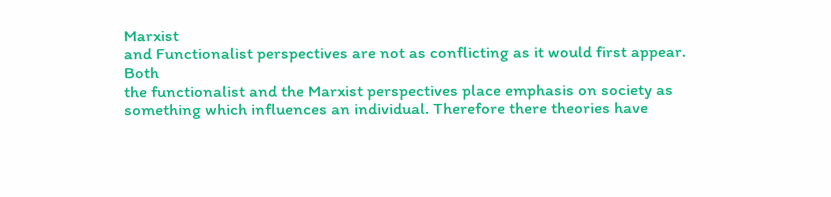Marxist
and Functionalist perspectives are not as conflicting as it would first appear. Both
the functionalist and the Marxist perspectives place emphasis on society as
something which influences an individual. Therefore there theories have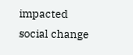impacted
social change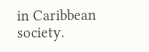in Caribbean society.